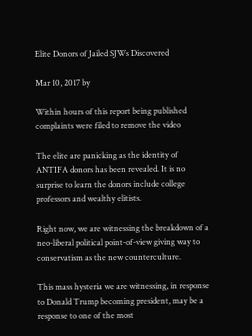Elite Donors of Jailed SJWs Discovered

Mar 10, 2017 by

Within hours of this report being published complaints were filed to remove the video

The elite are panicking as the identity of ANTIFA donors has been revealed. It is no surprise to learn the donors include college professors and wealthy elitists.

Right now, we are witnessing the breakdown of a neo-liberal political point-of-view giving way to conservatism as the new counterculture.

This mass hysteria we are witnessing, in response to Donald Trump becoming president, may be a response to one of the most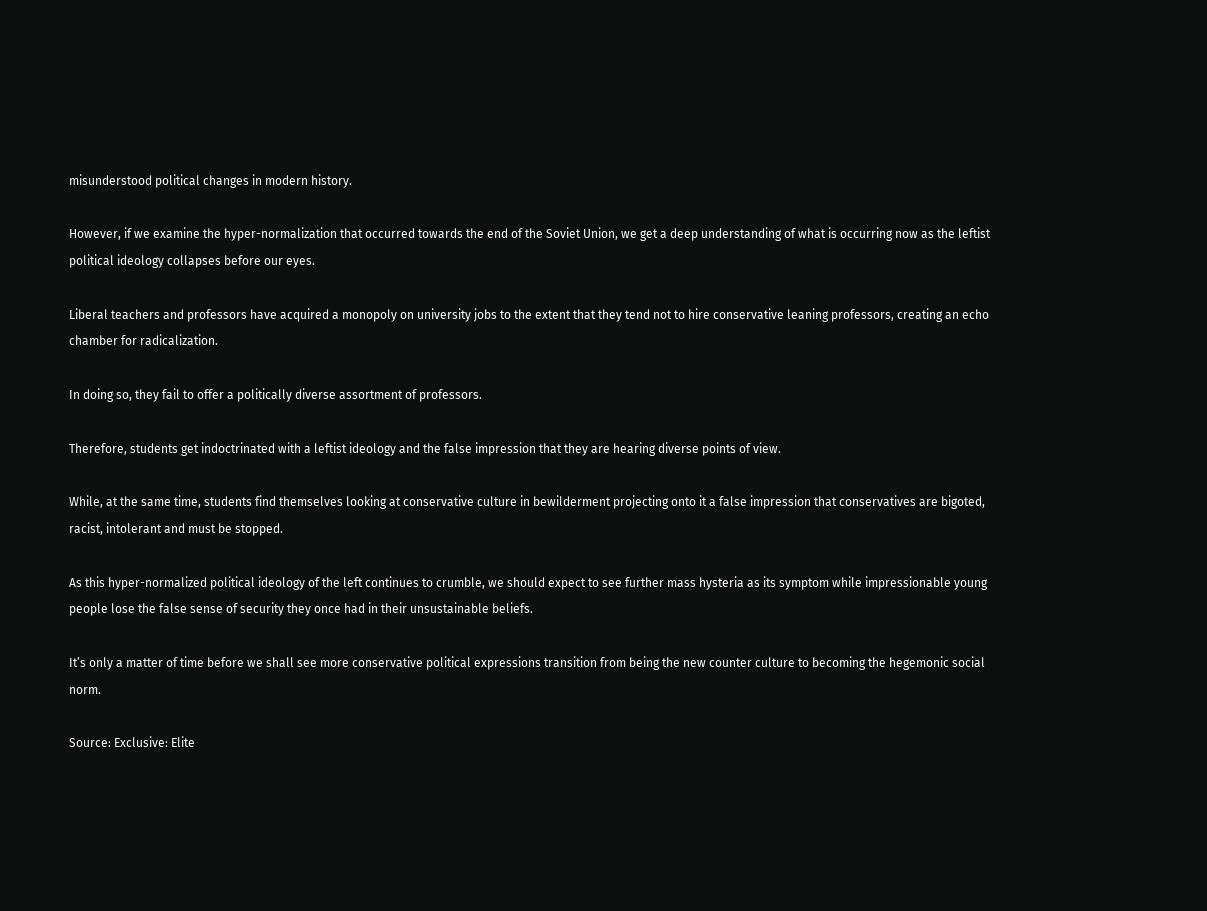misunderstood political changes in modern history.

However, if we examine the hyper-normalization that occurred towards the end of the Soviet Union, we get a deep understanding of what is occurring now as the leftist political ideology collapses before our eyes.

Liberal teachers and professors have acquired a monopoly on university jobs to the extent that they tend not to hire conservative leaning professors, creating an echo chamber for radicalization.

In doing so, they fail to offer a politically diverse assortment of professors.

Therefore, students get indoctrinated with a leftist ideology and the false impression that they are hearing diverse points of view.

While, at the same time, students find themselves looking at conservative culture in bewilderment projecting onto it a false impression that conservatives are bigoted, racist, intolerant and must be stopped.

As this hyper-normalized political ideology of the left continues to crumble, we should expect to see further mass hysteria as its symptom while impressionable young people lose the false sense of security they once had in their unsustainable beliefs.

It’s only a matter of time before we shall see more conservative political expressions transition from being the new counter culture to becoming the hegemonic social norm.

Source: Exclusive: Elite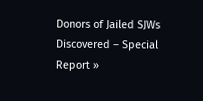Donors of Jailed SJWs Discovered – Special Report »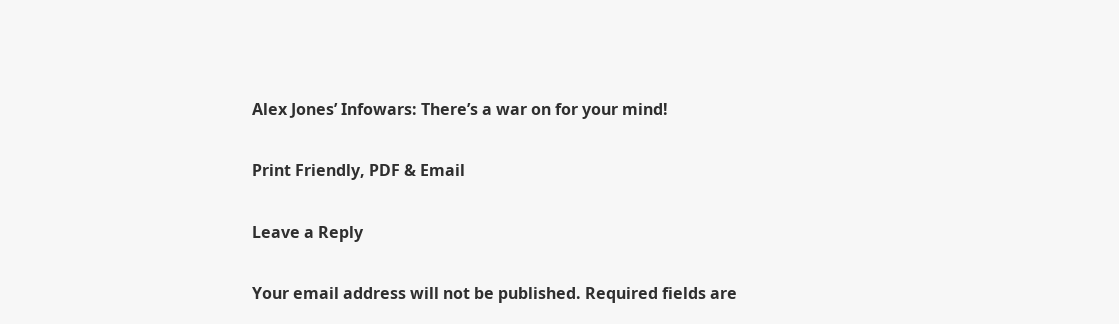Alex Jones’ Infowars: There’s a war on for your mind!

Print Friendly, PDF & Email

Leave a Reply

Your email address will not be published. Required fields are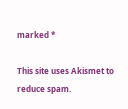marked *

This site uses Akismet to reduce spam.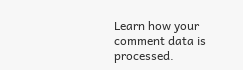Learn how your comment data is processed.